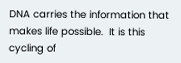DNA carries the information that makes life possible.  It is this cycling of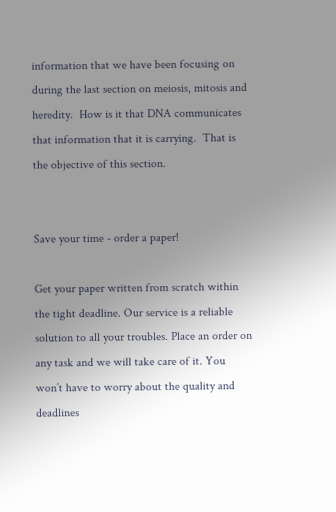information that we have been focusing on during the last section on meiosis, mitosis and heredity.  How is it that DNA communicates that information that it is carrying.  That is the objective of this section.


Save your time - order a paper!

Get your paper written from scratch within the tight deadline. Our service is a reliable solution to all your troubles. Place an order on any task and we will take care of it. You won’t have to worry about the quality and deadlines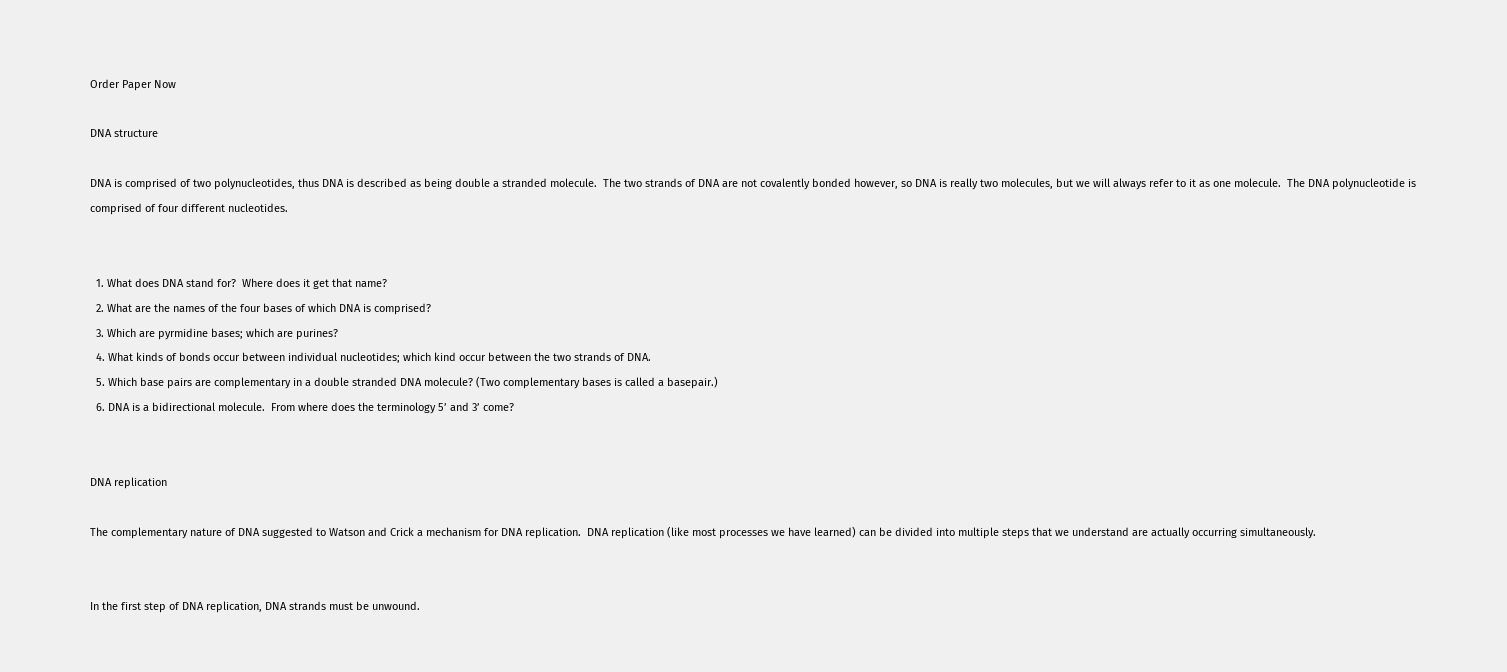Order Paper Now

DNA structure

DNA is comprised of two polynucleotides, thus DNA is described as being double a stranded molecule.  The two strands of DNA are not covalently bonded however, so DNA is really two molecules, but we will always refer to it as one molecule.  The DNA polynucleotide is comprised of four different nucleotides.


  1. What does DNA stand for?  Where does it get that name?
  2. What are the names of the four bases of which DNA is comprised?
  3. Which are pyrmidine bases; which are purines?
  4. What kinds of bonds occur between individual nucleotides; which kind occur between the two strands of DNA.
  5. Which base pairs are complementary in a double stranded DNA molecule? (Two complementary bases is called a basepair.)
  6. DNA is a bidirectional molecule.  From where does the terminology 5’ and 3’ come?


DNA replication

The complementary nature of DNA suggested to Watson and Crick a mechanism for DNA replication.  DNA replication (like most processes we have learned) can be divided into multiple steps that we understand are actually occurring simultaneously.


In the first step of DNA replication, DNA strands must be unwound.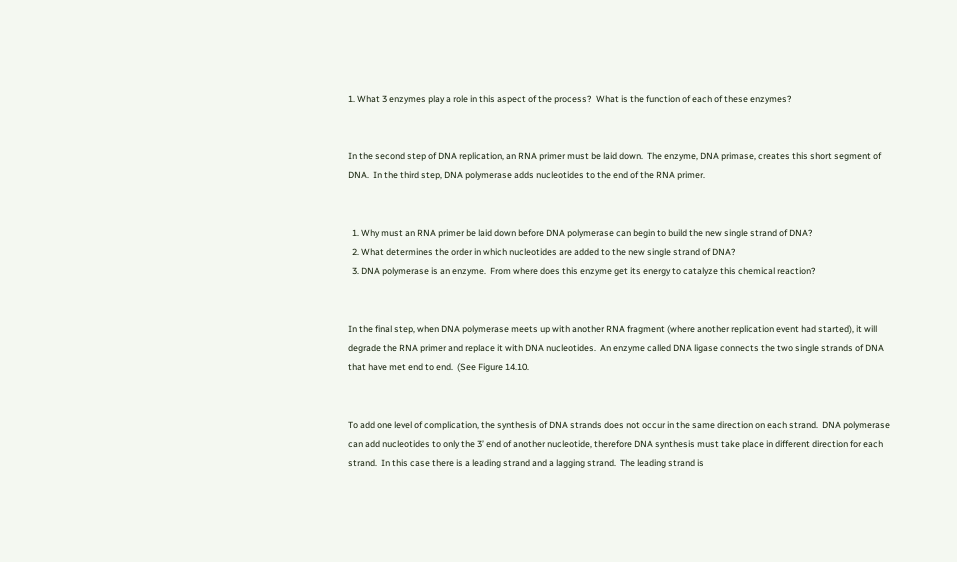1. What 3 enzymes play a role in this aspect of the process?  What is the function of each of these enzymes?


In the second step of DNA replication, an RNA primer must be laid down.  The enzyme, DNA primase, creates this short segment of DNA.  In the third step, DNA polymerase adds nucleotides to the end of the RNA primer.


  1. Why must an RNA primer be laid down before DNA polymerase can begin to build the new single strand of DNA?
  2. What determines the order in which nucleotides are added to the new single strand of DNA?
  3. DNA polymerase is an enzyme.  From where does this enzyme get its energy to catalyze this chemical reaction?


In the final step, when DNA polymerase meets up with another RNA fragment (where another replication event had started), it will degrade the RNA primer and replace it with DNA nucleotides.  An enzyme called DNA ligase connects the two single strands of DNA that have met end to end.  (See Figure 14.10.


To add one level of complication, the synthesis of DNA strands does not occur in the same direction on each strand.  DNA polymerase can add nucleotides to only the 3’ end of another nucleotide, therefore DNA synthesis must take place in different direction for each strand.  In this case there is a leading strand and a lagging strand.  The leading strand is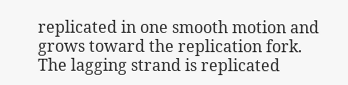replicated in one smooth motion and grows toward the replication fork.  The lagging strand is replicated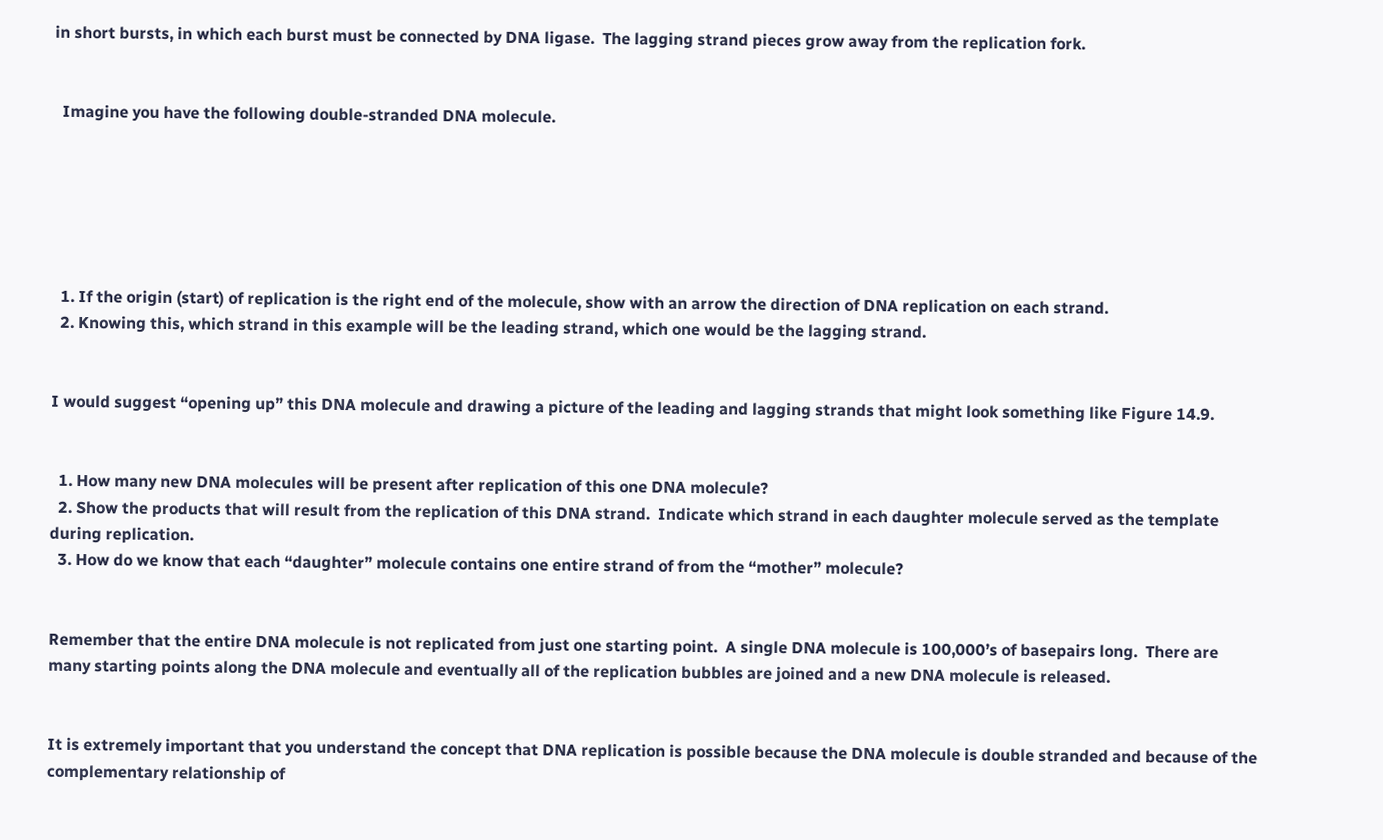in short bursts, in which each burst must be connected by DNA ligase.  The lagging strand pieces grow away from the replication fork.


  Imagine you have the following double-stranded DNA molecule.






  1. If the origin (start) of replication is the right end of the molecule, show with an arrow the direction of DNA replication on each strand.
  2. Knowing this, which strand in this example will be the leading strand, which one would be the lagging strand.


I would suggest “opening up” this DNA molecule and drawing a picture of the leading and lagging strands that might look something like Figure 14.9.


  1. How many new DNA molecules will be present after replication of this one DNA molecule?
  2. Show the products that will result from the replication of this DNA strand.  Indicate which strand in each daughter molecule served as the template during replication.
  3. How do we know that each “daughter” molecule contains one entire strand of from the “mother” molecule?


Remember that the entire DNA molecule is not replicated from just one starting point.  A single DNA molecule is 100,000’s of basepairs long.  There are many starting points along the DNA molecule and eventually all of the replication bubbles are joined and a new DNA molecule is released.


It is extremely important that you understand the concept that DNA replication is possible because the DNA molecule is double stranded and because of the complementary relationship of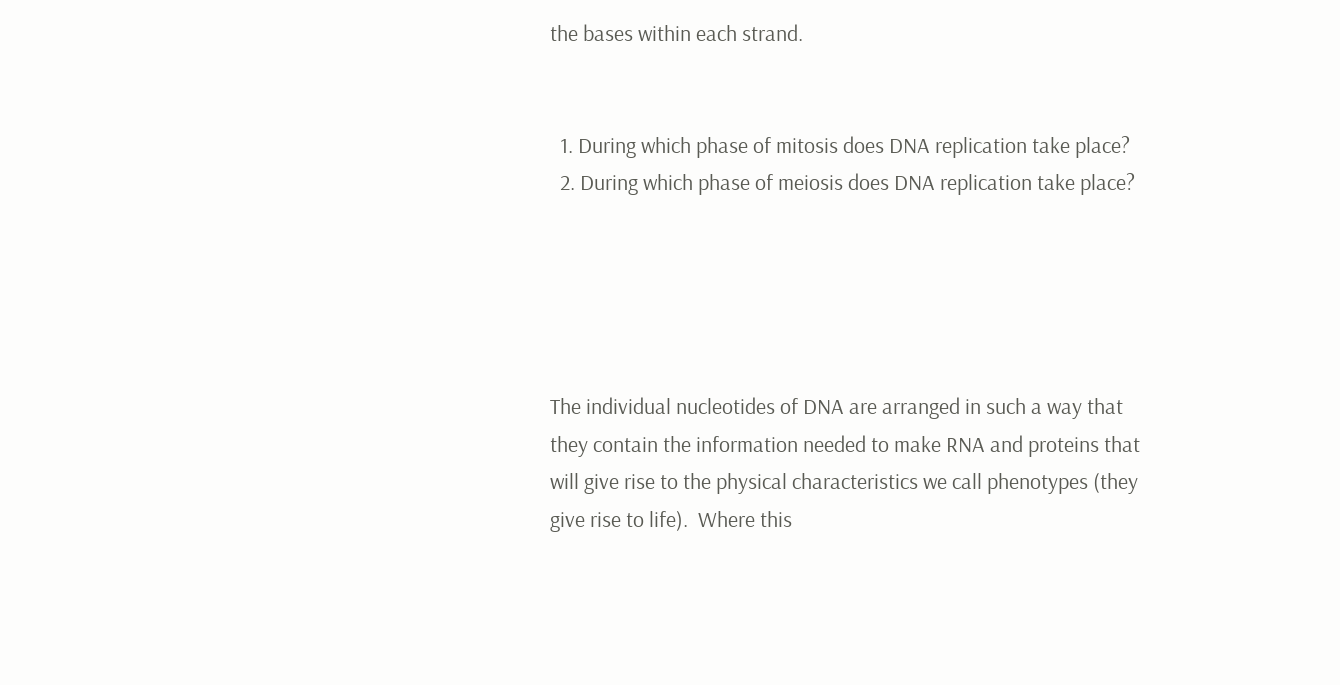the bases within each strand.


  1. During which phase of mitosis does DNA replication take place?
  2. During which phase of meiosis does DNA replication take place?





The individual nucleotides of DNA are arranged in such a way that they contain the information needed to make RNA and proteins that will give rise to the physical characteristics we call phenotypes (they give rise to life).  Where this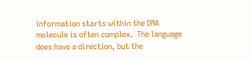information starts within the DNA molecule is often complex.  The language does have a direction, but the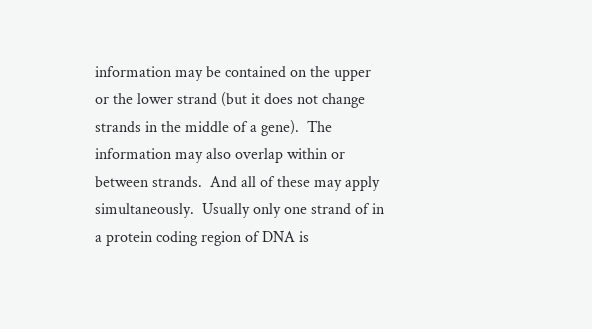information may be contained on the upper or the lower strand (but it does not change strands in the middle of a gene).  The information may also overlap within or between strands.  And all of these may apply simultaneously.  Usually only one strand of in a protein coding region of DNA is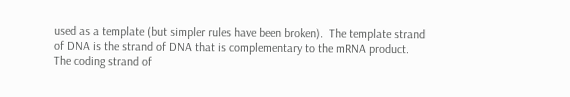used as a template (but simpler rules have been broken).  The template strand of DNA is the strand of DNA that is complementary to the mRNA product.  The coding strand of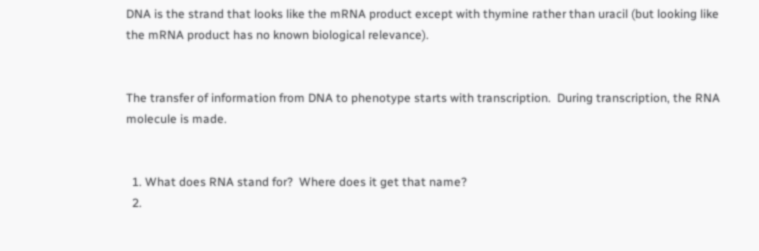DNA is the strand that looks like the mRNA product except with thymine rather than uracil (but looking like the mRNA product has no known biological relevance).


The transfer of information from DNA to phenotype starts with transcription.  During transcription, the RNA molecule is made.


  1. What does RNA stand for?  Where does it get that name?
  2.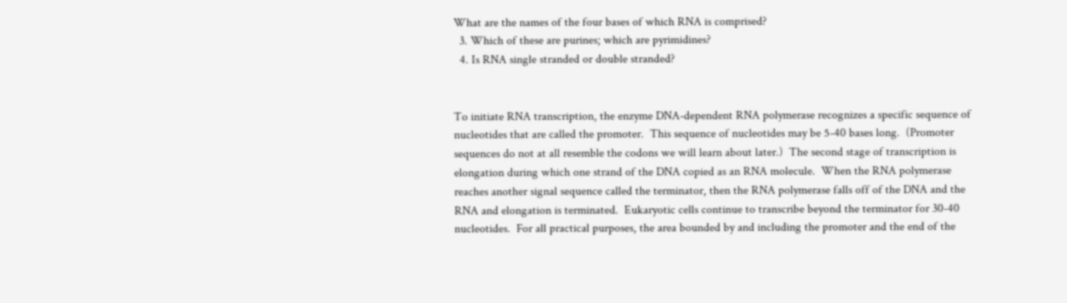What are the names of the four bases of which RNA is comprised?
  3. Which of these are purines; which are pyrimidines?
  4. Is RNA single stranded or double stranded?


To initiate RNA transcription, the enzyme DNA-dependent RNA polymerase recognizes a specific sequence of nucleotides that are called the promoter.  This sequence of nucleotides may be 5-40 bases long.  (Promoter sequences do not at all resemble the codons we will learn about later.)  The second stage of transcription is elongation during which one strand of the DNA copied as an RNA molecule.  When the RNA polymerase reaches another signal sequence called the terminator, then the RNA polymerase falls off of the DNA and the RNA and elongation is terminated.  Eukaryotic cells continue to transcribe beyond the terminator for 30-40 nucleotides.  For all practical purposes, the area bounded by and including the promoter and the end of the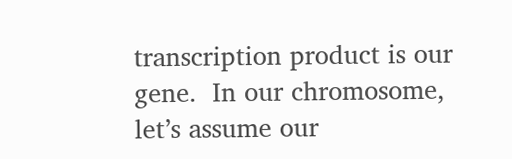transcription product is our gene.  In our chromosome, let’s assume our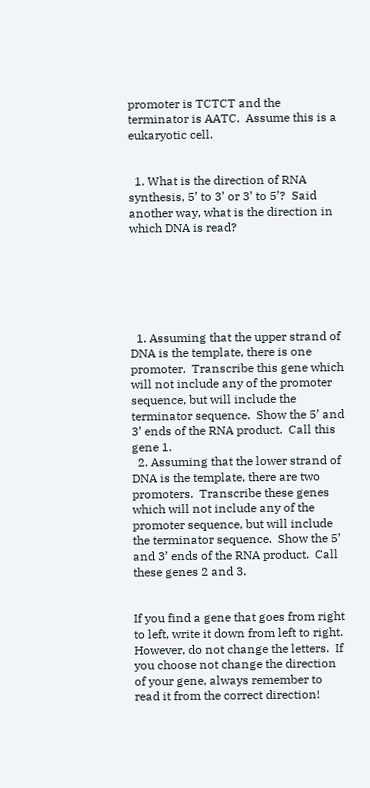promoter is TCTCT and the terminator is AATC.  Assume this is a eukaryotic cell.


  1. What is the direction of RNA synthesis, 5’ to 3’ or 3’ to 5’?  Said another way, what is the direction in which DNA is read?






  1. Assuming that the upper strand of DNA is the template, there is one promoter.  Transcribe this gene which will not include any of the promoter sequence, but will include the terminator sequence.  Show the 5’ and 3’ ends of the RNA product.  Call this gene 1.
  2. Assuming that the lower strand of DNA is the template, there are two promoters.  Transcribe these genes which will not include any of the promoter sequence, but will include the terminator sequence.  Show the 5’ and 3’ ends of the RNA product.  Call these genes 2 and 3.


If you find a gene that goes from right to left, write it down from left to right.  However, do not change the letters.  If you choose not change the direction of your gene, always remember to read it from the correct direction!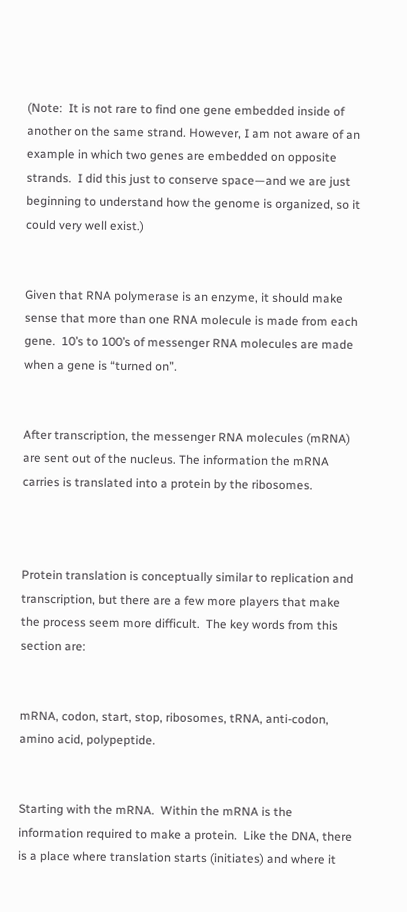(Note:  It is not rare to find one gene embedded inside of another on the same strand. However, I am not aware of an example in which two genes are embedded on opposite strands.  I did this just to conserve space—and we are just beginning to understand how the genome is organized, so it could very well exist.)


Given that RNA polymerase is an enzyme, it should make sense that more than one RNA molecule is made from each gene.  10’s to 100’s of messenger RNA molecules are made when a gene is “turned on”.


After transcription, the messenger RNA molecules (mRNA) are sent out of the nucleus. The information the mRNA carries is translated into a protein by the ribosomes.



Protein translation is conceptually similar to replication and transcription, but there are a few more players that make the process seem more difficult.  The key words from this section are:


mRNA, codon, start, stop, ribosomes, tRNA, anti-codon, amino acid, polypeptide.


Starting with the mRNA.  Within the mRNA is the information required to make a protein.  Like the DNA, there is a place where translation starts (initiates) and where it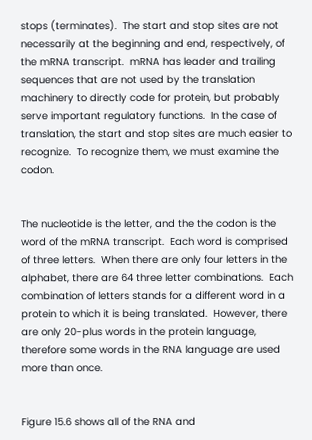stops (terminates).  The start and stop sites are not necessarily at the beginning and end, respectively, of the mRNA transcript.  mRNA has leader and trailing sequences that are not used by the translation machinery to directly code for protein, but probably serve important regulatory functions.  In the case of translation, the start and stop sites are much easier to recognize.  To recognize them, we must examine the codon.


The nucleotide is the letter, and the the codon is the word of the mRNA transcript.  Each word is comprised of three letters.  When there are only four letters in the alphabet, there are 64 three letter combinations.  Each combination of letters stands for a different word in a protein to which it is being translated.  However, there are only 20-plus words in the protein language, therefore some words in the RNA language are used more than once.


Figure 15.6 shows all of the RNA and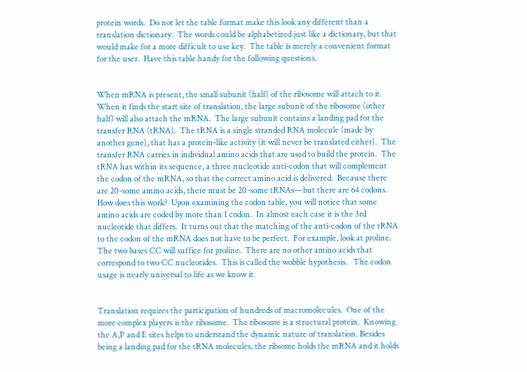protein words.  Do not let the table format make this look any different than a translation dictionary.  The words could be alphabetized just like a dictionary, but that would make for a more difficult to use key.  The table is merely a convenient format for the user.  Have this table handy for the following questions.


When mRNA is present, the small subunit (half) of the ribosome will attach to it.  When it finds the start site of translation, the large subunit of the ribosome (other half) will also attach the mRNA.  The large subunit contains a landing pad for the transfer RNA (tRNA).  The tRNA is a single stranded RNA molecule (made by another gene), that has a protein-like activity (it will never be translated either).  The transfer RNA carries in individual amino acids that are used to build the protein.  The tRNA has within its sequence, a three nucleotide anti-codon that will complement the codon of the mRNA, so that the correct amino acid is delivered.  Because there are 20-some amino acids, there must be 20-some tRNAs—but there are 64 codons.  How does this work?  Upon examining the codon table, you will notice that some amino acids are coded by more than 1 codon.  In almost each case it is the 3rd nucleotide that differs.  It turns out that the matching of the anti-codon of the tRNA to the codon of the mRNA does not have to be perfect.  For example, look at proline.  The two bases CC will suffice for proline.  There are no other amino acids that correspond to two CC nucleotides.  This is called the wobble hypothesis.   The codon usage is nearly universal to life as we know it.


Translation requires the participation of hundreds of macromolecules.  One of the more complex players is the ribosome.  The ribosome is a structural protein.  Knowing the A,P and E sites helps to understand the dynamic nature of translation. Besides being a landing pad for the tRNA molecules, the ribsome holds the mRNA and it holds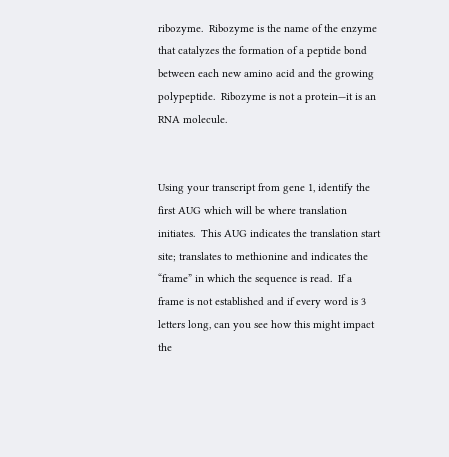ribozyme.  Ribozyme is the name of the enzyme that catalyzes the formation of a peptide bond between each new amino acid and the growing polypeptide.  Ribozyme is not a protein—it is an RNA molecule.


Using your transcript from gene 1, identify the first AUG which will be where translation initiates.  This AUG indicates the translation start site; translates to methionine and indicates the “frame” in which the sequence is read.  If a frame is not established and if every word is 3 letters long, can you see how this might impact the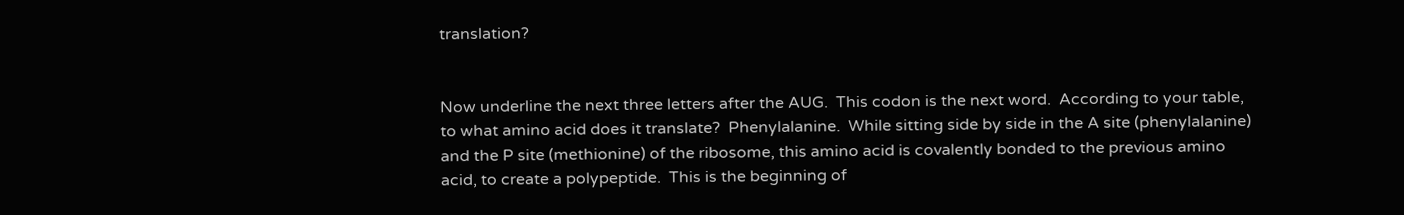translation?


Now underline the next three letters after the AUG.  This codon is the next word.  According to your table, to what amino acid does it translate?  Phenylalanine.  While sitting side by side in the A site (phenylalanine) and the P site (methionine) of the ribosome, this amino acid is covalently bonded to the previous amino acid, to create a polypeptide.  This is the beginning of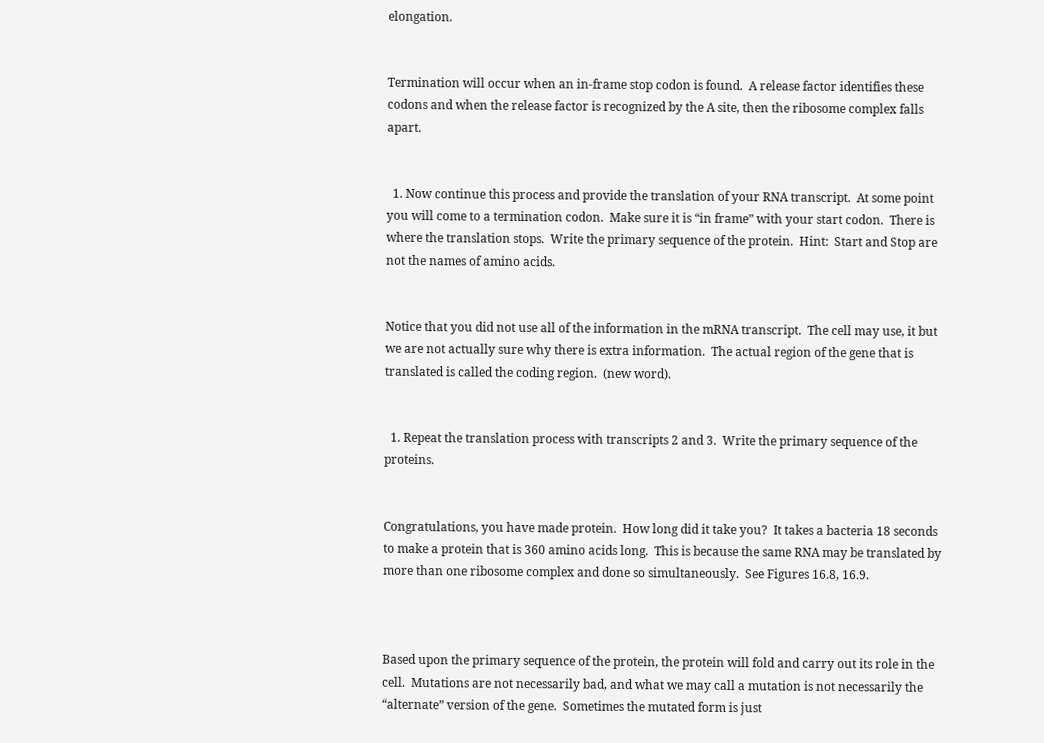elongation.


Termination will occur when an in-frame stop codon is found.  A release factor identifies these codons and when the release factor is recognized by the A site, then the ribosome complex falls apart.


  1. Now continue this process and provide the translation of your RNA transcript.  At some point you will come to a termination codon.  Make sure it is “in frame” with your start codon.  There is where the translation stops.  Write the primary sequence of the protein.  Hint:  Start and Stop are not the names of amino acids.


Notice that you did not use all of the information in the mRNA transcript.  The cell may use, it but we are not actually sure why there is extra information.  The actual region of the gene that is translated is called the coding region.  (new word).


  1. Repeat the translation process with transcripts 2 and 3.  Write the primary sequence of the proteins.


Congratulations, you have made protein.  How long did it take you?  It takes a bacteria 18 seconds to make a protein that is 360 amino acids long.  This is because the same RNA may be translated by more than one ribosome complex and done so simultaneously.  See Figures 16.8, 16.9.



Based upon the primary sequence of the protein, the protein will fold and carry out its role in the cell.  Mutations are not necessarily bad, and what we may call a mutation is not necessarily the “alternate” version of the gene.  Sometimes the mutated form is just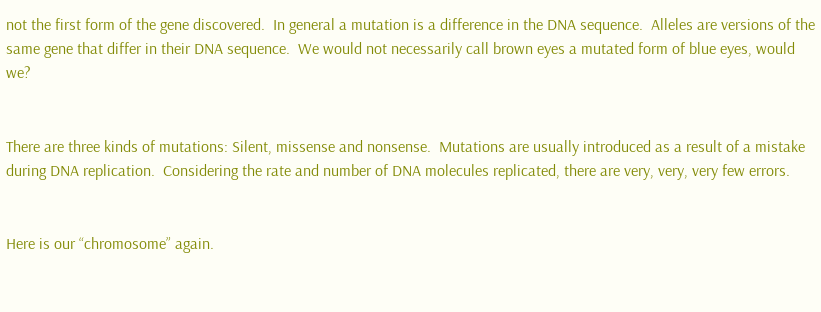not the first form of the gene discovered.  In general a mutation is a difference in the DNA sequence.  Alleles are versions of the same gene that differ in their DNA sequence.  We would not necessarily call brown eyes a mutated form of blue eyes, would we?


There are three kinds of mutations: Silent, missense and nonsense.  Mutations are usually introduced as a result of a mistake during DNA replication.  Considering the rate and number of DNA molecules replicated, there are very, very, very few errors.


Here is our “chromosome” again.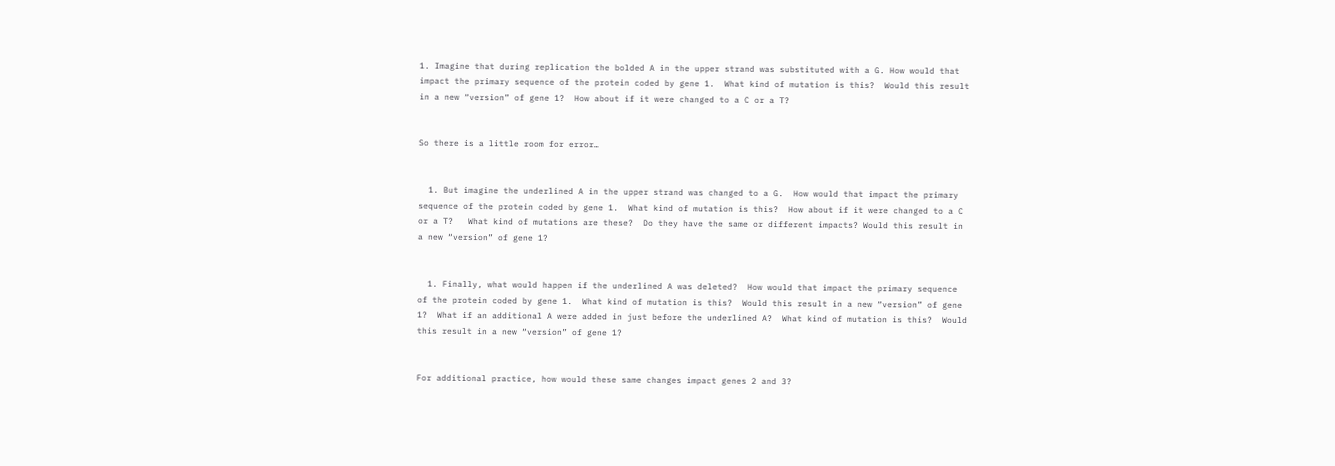1. Imagine that during replication the bolded A in the upper strand was substituted with a G. How would that impact the primary sequence of the protein coded by gene 1.  What kind of mutation is this?  Would this result in a new “version” of gene 1?  How about if it were changed to a C or a T?


So there is a little room for error…


  1. But imagine the underlined A in the upper strand was changed to a G.  How would that impact the primary sequence of the protein coded by gene 1.  What kind of mutation is this?  How about if it were changed to a C or a T?   What kind of mutations are these?  Do they have the same or different impacts? Would this result in a new “version” of gene 1?


  1. Finally, what would happen if the underlined A was deleted?  How would that impact the primary sequence of the protein coded by gene 1.  What kind of mutation is this?  Would this result in a new “version” of gene 1?  What if an additional A were added in just before the underlined A?  What kind of mutation is this?  Would this result in a new “version” of gene 1?


For additional practice, how would these same changes impact genes 2 and 3?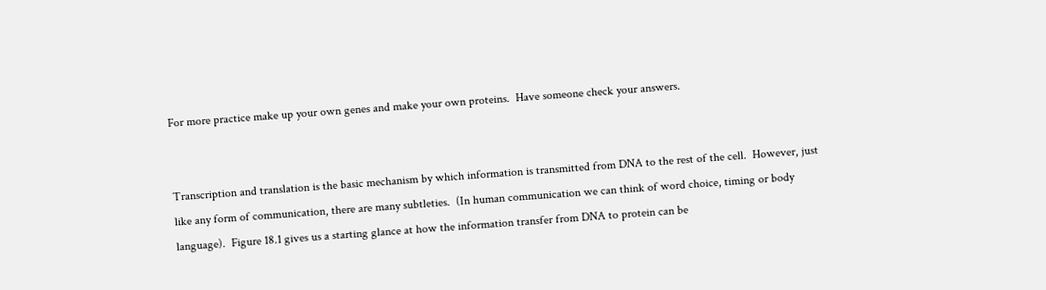For more practice make up your own genes and make your own proteins.  Have someone check your answers.


Transcription and translation is the basic mechanism by which information is transmitted from DNA to the rest of the cell.  However, just like any form of communication, there are many subtleties.  (In human communication we can think of word choice, timing or body language).  Figure 18.1 gives us a starting glance at how the information transfer from DNA to protein can be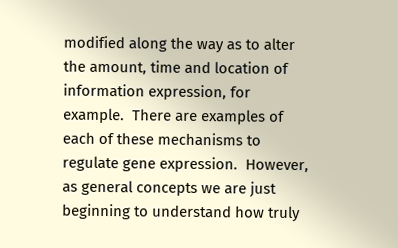modified along the way as to alter the amount, time and location of information expression, for example.  There are examples of each of these mechanisms to regulate gene expression.  However, as general concepts we are just beginning to understand how truly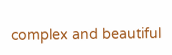complex and beautiful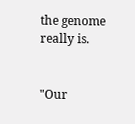the genome really is.


"Our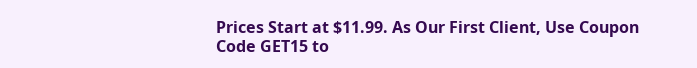Prices Start at $11.99. As Our First Client, Use Coupon Code GET15 to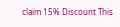claim 15% Discount This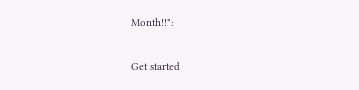Month!!":

Get started